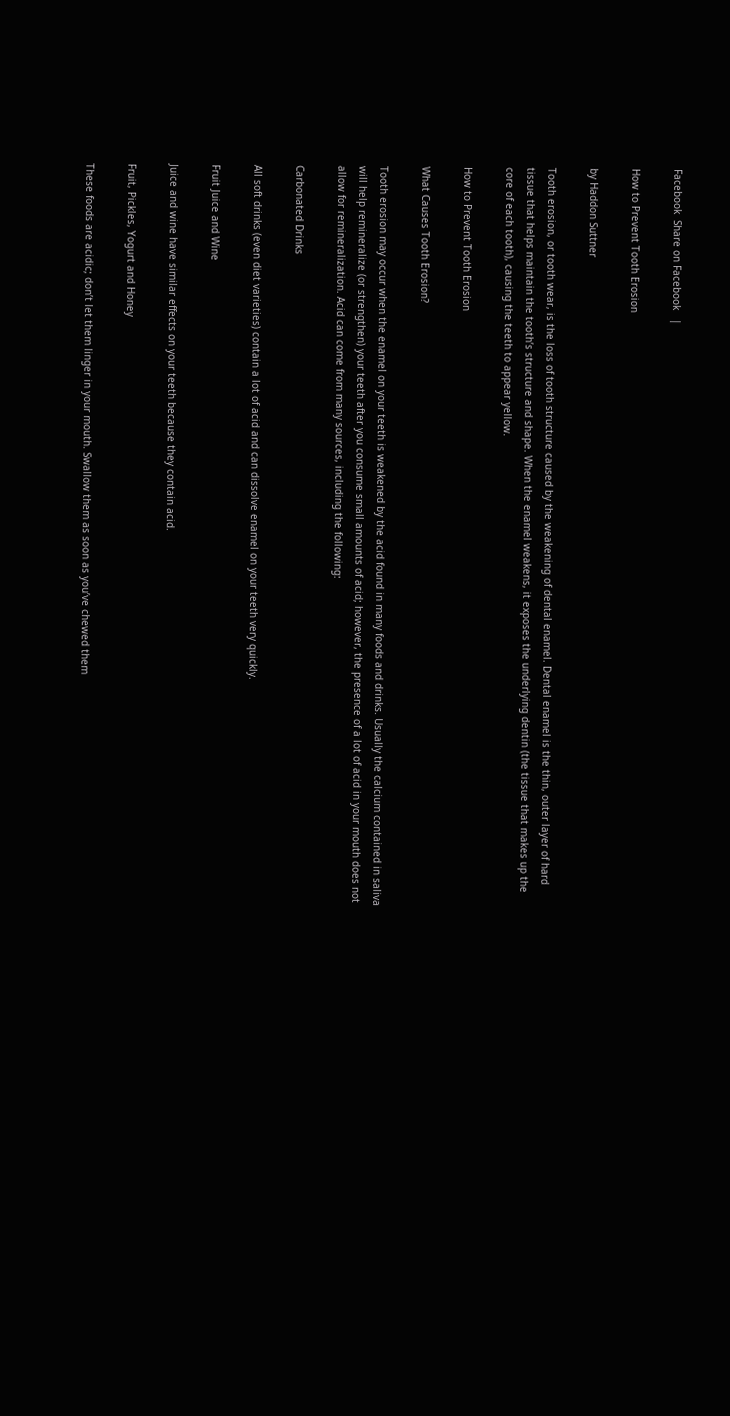Facebook  Share on Facebook   |

How to Prevent Tooth Erosion

by Haddon Suttner

Tooth erosion, or tooth wear, is the loss of tooth structure caused by the weakening of dental enamel. Dental enamel is the thin, outer layer of hard tissue that helps maintain the tooth’s structure and shape. When the enamel weakens, it exposes the underlying dentin (the tissue that makes up the core of each tooth), causing the teeth to appear yellow.

How to Prevent Tooth Erosion

What Causes Tooth Erosion?

Tooth erosion may occur when the enamel on your teeth is weakened by the acid found in many foods and drinks. Usually the calcium contained in saliva will help remineralize (or strengthen) your teeth after you consume small amounts of acid; however, the presence of a lot of acid in your mouth does not allow for remineralization. Acid can come from many sources, including the following:

Carbonated Drinks

All soft drinks (even diet varieties) contain a lot of acid and can dissolve enamel on your teeth very quickly.

Fruit Juice and Wine

Juice and wine have similar effects on your teeth because they contain acid.

Fruit, Pickles, Yogurt and Honey

These foods are acidic; don’t let them linger in your mouth. Swallow them as soon as you’ve chewed them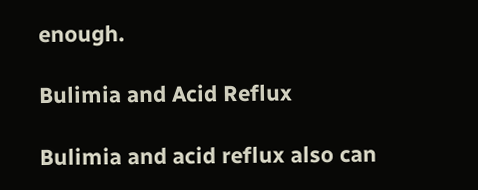enough.

Bulimia and Acid Reflux

Bulimia and acid reflux also can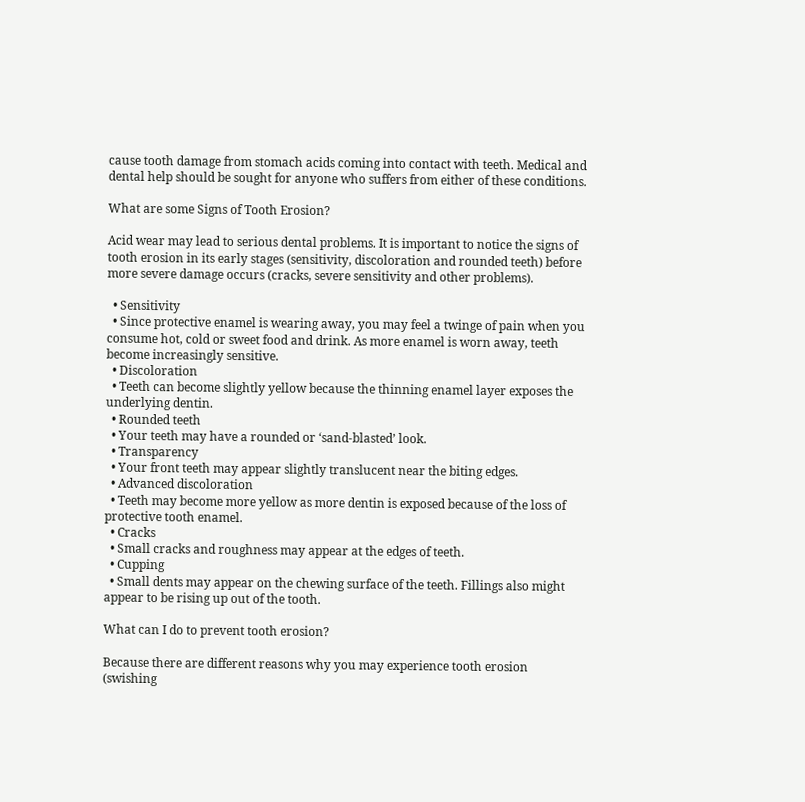cause tooth damage from stomach acids coming into contact with teeth. Medical and dental help should be sought for anyone who suffers from either of these conditions.

What are some Signs of Tooth Erosion?

Acid wear may lead to serious dental problems. It is important to notice the signs of tooth erosion in its early stages (sensitivity, discoloration and rounded teeth) before more severe damage occurs (cracks, severe sensitivity and other problems).

  • Sensitivity
  • Since protective enamel is wearing away, you may feel a twinge of pain when you consume hot, cold or sweet food and drink. As more enamel is worn away, teeth become increasingly sensitive.
  • Discoloration
  • Teeth can become slightly yellow because the thinning enamel layer exposes the underlying dentin.
  • Rounded teeth
  • Your teeth may have a rounded or ‘sand-blasted’ look.
  • Transparency
  • Your front teeth may appear slightly translucent near the biting edges.
  • Advanced discoloration
  • Teeth may become more yellow as more dentin is exposed because of the loss of protective tooth enamel.
  • Cracks
  • Small cracks and roughness may appear at the edges of teeth.
  • Cupping
  • Small dents may appear on the chewing surface of the teeth. Fillings also might appear to be rising up out of the tooth.

What can I do to prevent tooth erosion?

Because there are different reasons why you may experience tooth erosion (swishing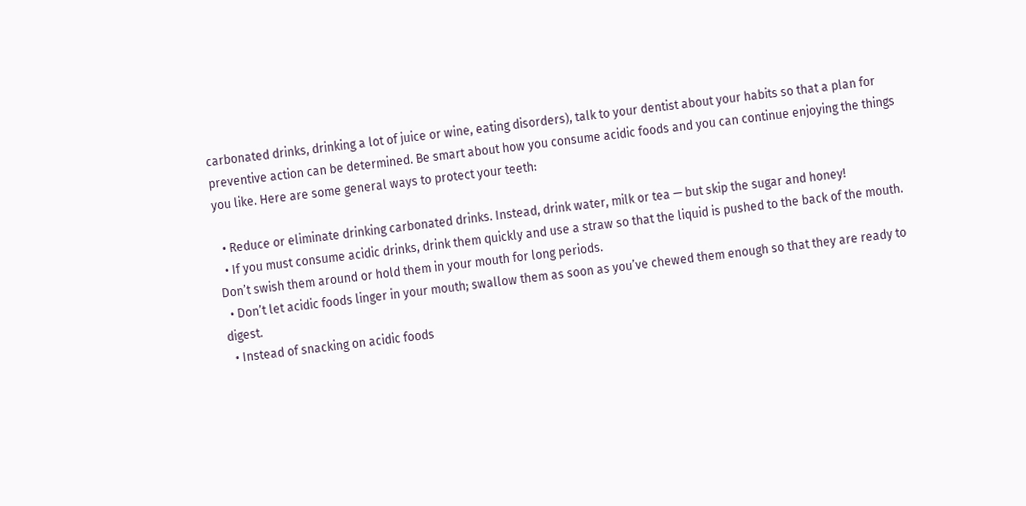carbonated drinks, drinking a lot of juice or wine, eating disorders), talk to your dentist about your habits so that a plan for preventive action can be determined. Be smart about how you consume acidic foods and you can continue enjoying the things you like. Here are some general ways to protect your teeth:

  • Reduce or eliminate drinking carbonated drinks. Instead, drink water, milk or tea — but skip the sugar and honey!
  • If you must consume acidic drinks, drink them quickly and use a straw so that the liquid is pushed to the back of the mouth. Don’t swish them around or hold them in your mouth for long periods.
  • Don’t let acidic foods linger in your mouth; swallow them as soon as you’ve chewed them enough so that they are ready to digest.
  • Instead of snacking on acidic foods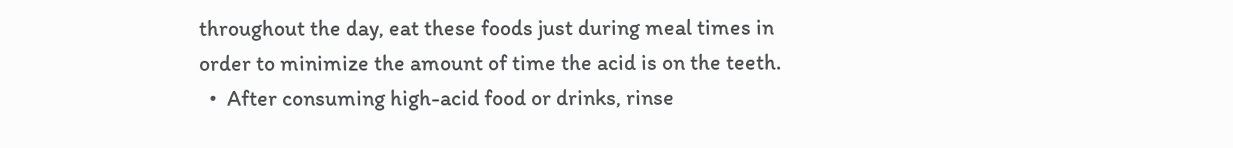throughout the day, eat these foods just during meal times in order to minimize the amount of time the acid is on the teeth.
  •  After consuming high-acid food or drinks, rinse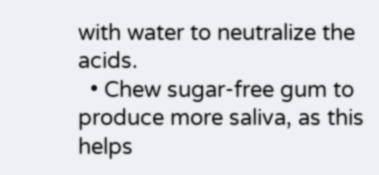with water to neutralize the acids.
  • Chew sugar-free gum to produce more saliva, as this helps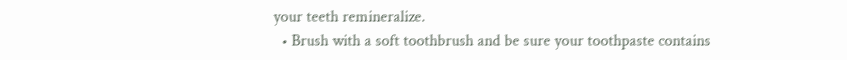your teeth remineralize.
  • Brush with a soft toothbrush and be sure your toothpaste contains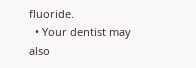fluoride.
  • Your dentist may also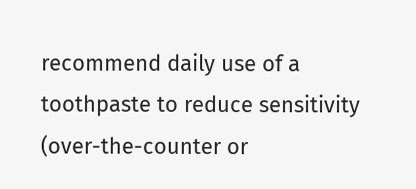recommend daily use of a toothpaste to reduce sensitivity (over-the-counter or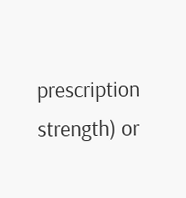prescription strength) or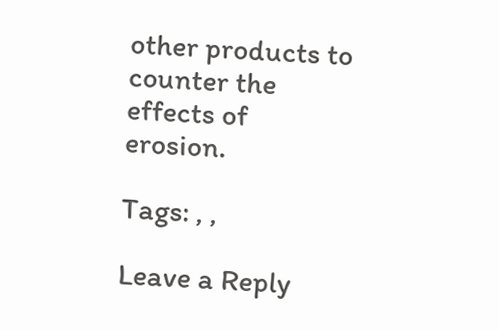other products to counter the effects of erosion.

Tags: , ,

Leave a Reply